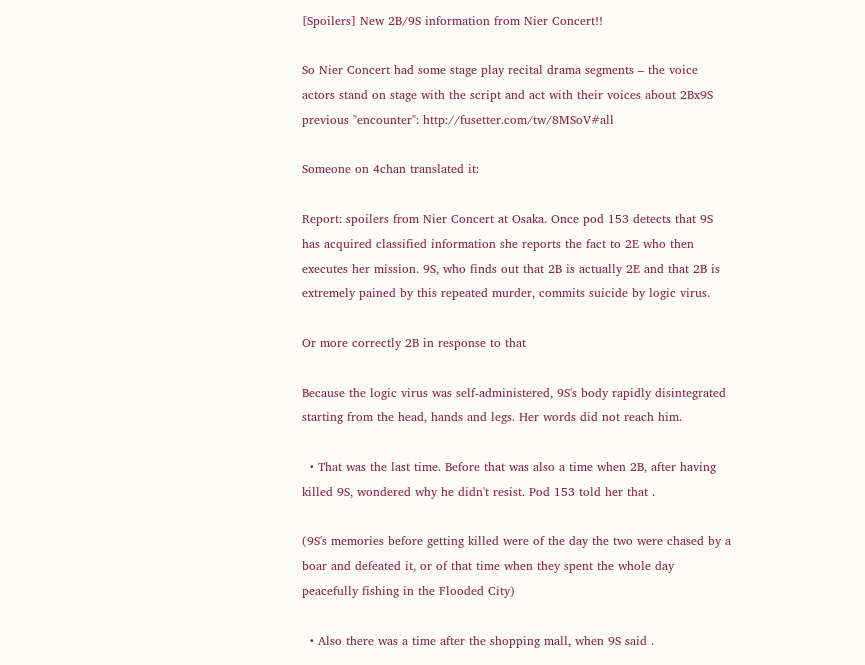[Spoilers] New 2B/9S information from Nier Concert!!

So Nier Concert had some stage play recital drama segments – the voice actors stand on stage with the script and act with their voices about 2Bx9S previous "encounter": http://fusetter.com/tw/8MSoV#all

Someone on 4chan translated it:

Report: spoilers from Nier Concert at Osaka. Once pod 153 detects that 9S has acquired classified information she reports the fact to 2E who then executes her mission. 9S, who finds out that 2B is actually 2E and that 2B is extremely pained by this repeated murder, commits suicide by logic virus.

Or more correctly 2B in response to that

Because the logic virus was self-administered, 9S's body rapidly disintegrated starting from the head, hands and legs. Her words did not reach him.

  • That was the last time. Before that was also a time when 2B, after having killed 9S, wondered why he didn't resist. Pod 153 told her that .

(9S's memories before getting killed were of the day the two were chased by a boar and defeated it, or of that time when they spent the whole day peacefully fishing in the Flooded City)

  • Also there was a time after the shopping mall, when 9S said .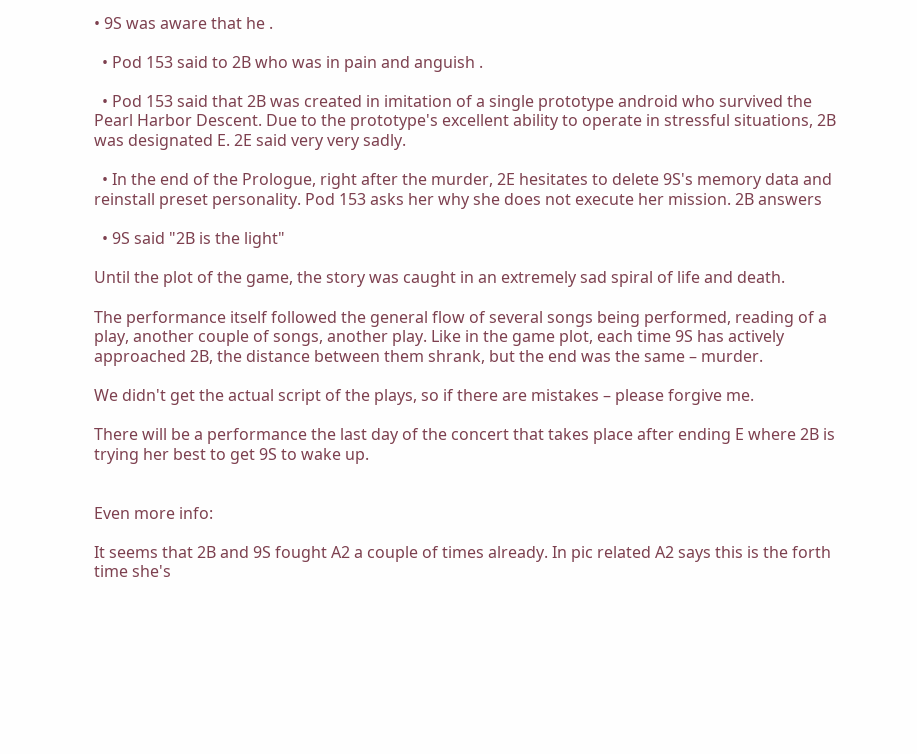• 9S was aware that he .

  • Pod 153 said to 2B who was in pain and anguish .

  • Pod 153 said that 2B was created in imitation of a single prototype android who survived the Pearl Harbor Descent. Due to the prototype's excellent ability to operate in stressful situations, 2B was designated E. 2E said very very sadly.

  • In the end of the Prologue, right after the murder, 2E hesitates to delete 9S's memory data and reinstall preset personality. Pod 153 asks her why she does not execute her mission. 2B answers

  • 9S said "2B is the light"

Until the plot of the game, the story was caught in an extremely sad spiral of life and death.

The performance itself followed the general flow of several songs being performed, reading of a play, another couple of songs, another play. Like in the game plot, each time 9S has actively approached 2B, the distance between them shrank, but the end was the same – murder.

We didn't get the actual script of the plays, so if there are mistakes – please forgive me.

There will be a performance the last day of the concert that takes place after ending E where 2B is trying her best to get 9S to wake up.


Even more info:

It seems that 2B and 9S fought A2 a couple of times already. In pic related A2 says this is the forth time she's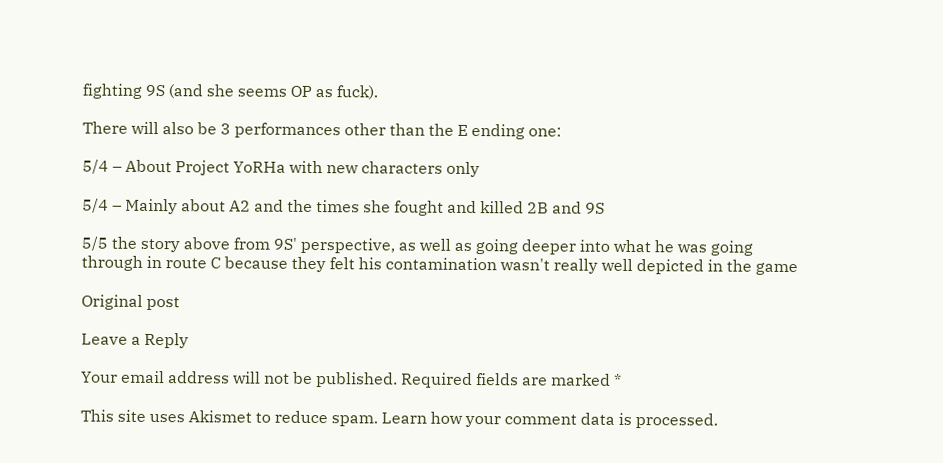fighting 9S (and she seems OP as fuck).

There will also be 3 performances other than the E ending one:

5/4 – About Project YoRHa with new characters only

5/4 – Mainly about A2 and the times she fought and killed 2B and 9S

5/5 the story above from 9S' perspective, as well as going deeper into what he was going through in route C because they felt his contamination wasn't really well depicted in the game

Original post

Leave a Reply

Your email address will not be published. Required fields are marked *

This site uses Akismet to reduce spam. Learn how your comment data is processed.